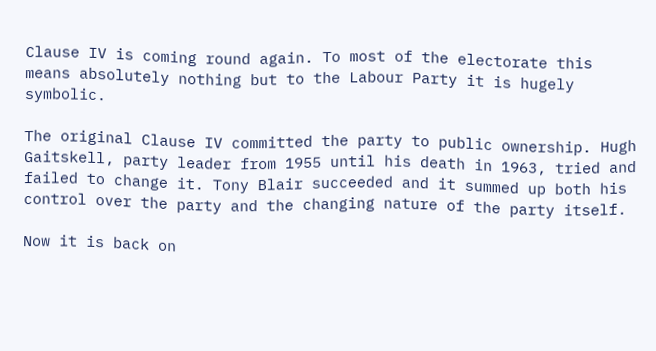Clause IV is coming round again. To most of the electorate this means absolutely nothing but to the Labour Party it is hugely symbolic.

The original Clause IV committed the party to public ownership. Hugh Gaitskell, party leader from 1955 until his death in 1963, tried and failed to change it. Tony Blair succeeded and it summed up both his control over the party and the changing nature of the party itself.

Now it is back on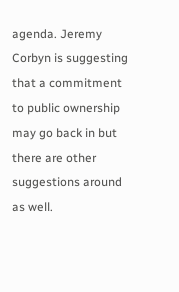agenda. Jeremy Corbyn is suggesting that a commitment to public ownership may go back in but there are other suggestions around as well.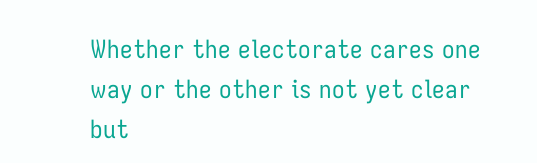Whether the electorate cares one way or the other is not yet clear but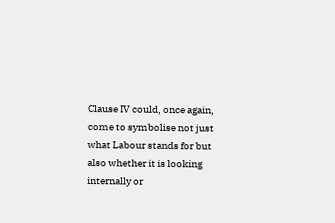Clause IV could, once again, come to symbolise not just what Labour stands for but also whether it is looking internally or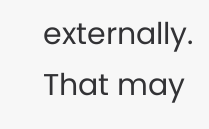externally. That may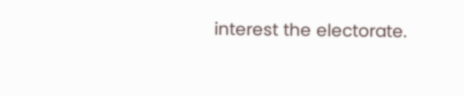interest the electorate.